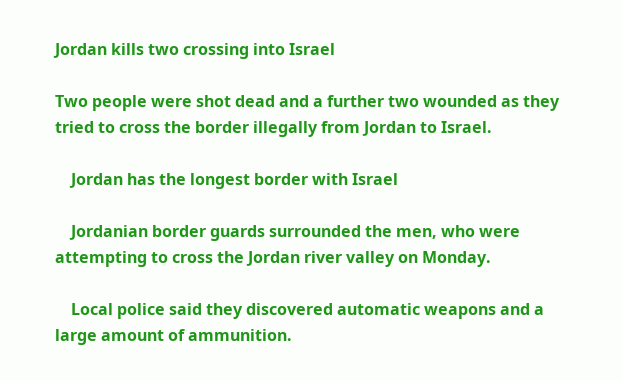Jordan kills two crossing into Israel

Two people were shot dead and a further two wounded as they tried to cross the border illegally from Jordan to Israel.

    Jordan has the longest border with Israel

    Jordanian border guards surrounded the men, who were attempting to cross the Jordan river valley on Monday.

    Local police said they discovered automatic weapons and a large amount of ammunition.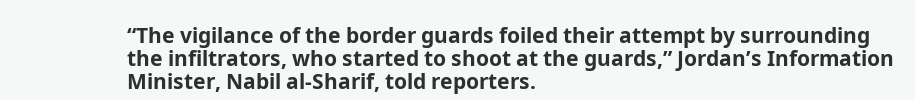“The vigilance of the border guards foiled their attempt by surrounding the infiltrators, who started to shoot at the guards,” Jordan’s Information Minister, Nabil al-Sharif, told reporters.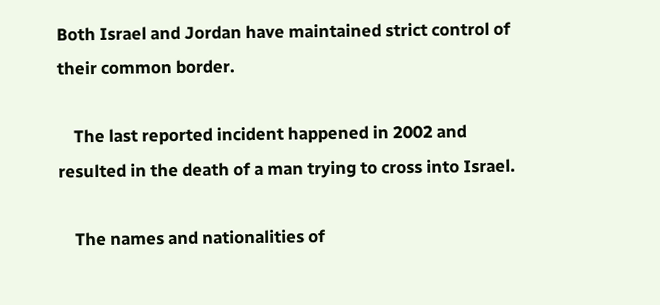Both Israel and Jordan have maintained strict control of their common border.

    The last reported incident happened in 2002 and resulted in the death of a man trying to cross into Israel.

    The names and nationalities of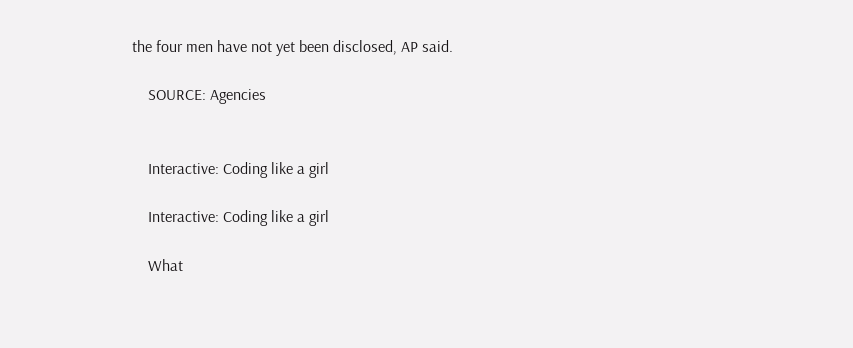the four men have not yet been disclosed, AP said.

    SOURCE: Agencies


    Interactive: Coding like a girl

    Interactive: Coding like a girl

    What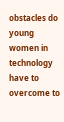obstacles do young women in technology have to overcome to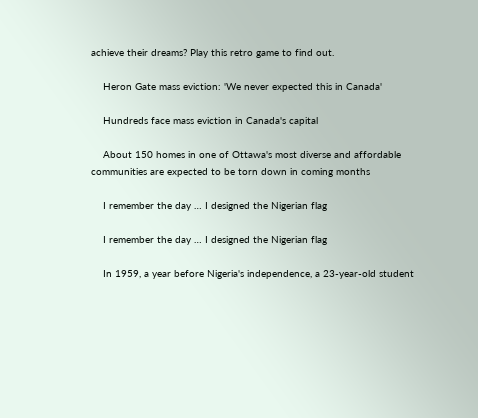achieve their dreams? Play this retro game to find out.

    Heron Gate mass eviction: 'We never expected this in Canada'

    Hundreds face mass eviction in Canada's capital

    About 150 homes in one of Ottawa's most diverse and affordable communities are expected to be torn down in coming months

    I remember the day … I designed the Nigerian flag

    I remember the day … I designed the Nigerian flag

    In 1959, a year before Nigeria's independence, a 23-year-old student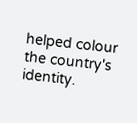helped colour the country's identity.